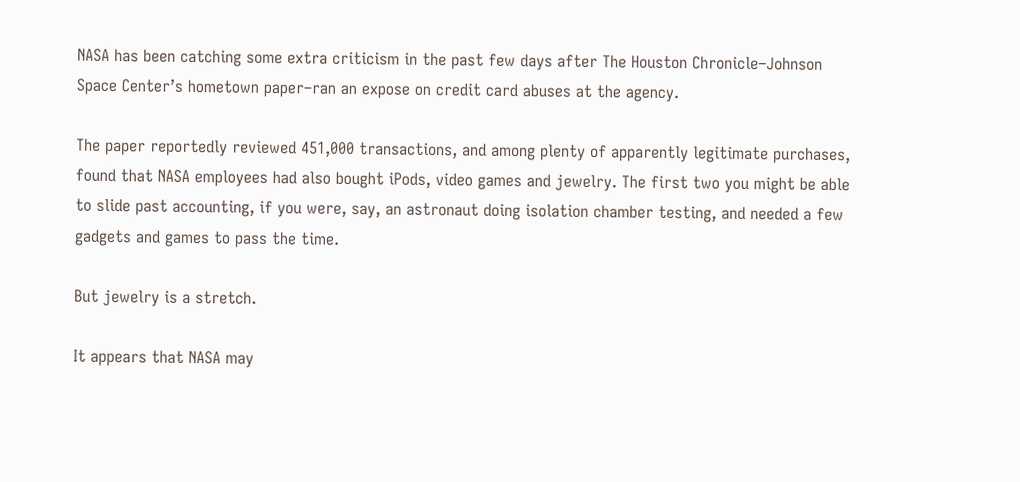NASA has been catching some extra criticism in the past few days after The Houston Chronicle–Johnson Space Center’s hometown paper–ran an expose on credit card abuses at the agency.

The paper reportedly reviewed 451,000 transactions, and among plenty of apparently legitimate purchases, found that NASA employees had also bought iPods, video games and jewelry. The first two you might be able to slide past accounting, if you were, say, an astronaut doing isolation chamber testing, and needed a few gadgets and games to pass the time.

But jewelry is a stretch.

It appears that NASA may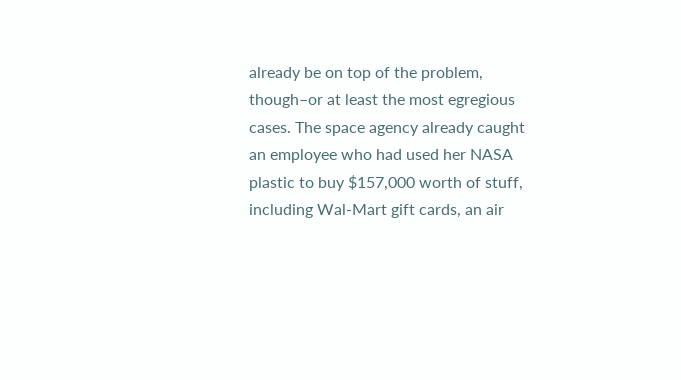already be on top of the problem, though–or at least the most egregious cases. The space agency already caught an employee who had used her NASA plastic to buy $157,000 worth of stuff, including Wal-Mart gift cards, an air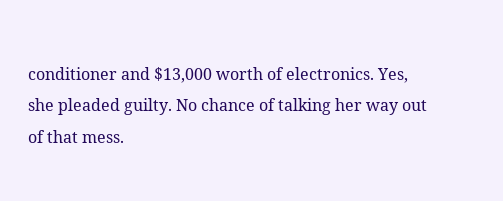conditioner and $13,000 worth of electronics. Yes, she pleaded guilty. No chance of talking her way out of that mess.